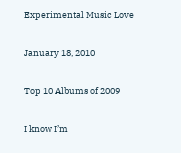Experimental Music Love

January 18, 2010

Top 10 Albums of 2009

I know I’m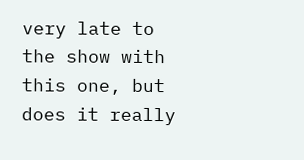very late to the show with this one, but does it really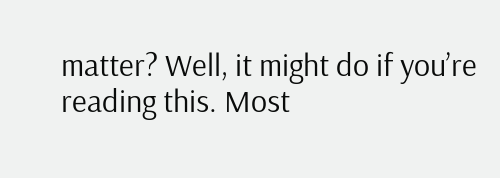matter? Well, it might do if you’re reading this. Most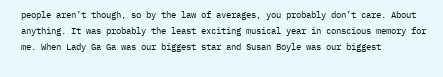people aren’t though, so by the law of averages, you probably don’t care. About anything. It was probably the least exciting musical year in conscious memory for me. When Lady Ga Ga was our biggest star and Susan Boyle was our biggest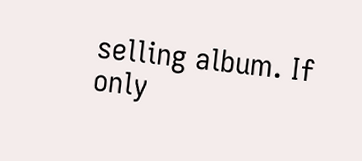selling album. If only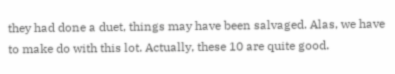they had done a duet, things may have been salvaged. Alas, we have to make do with this lot. Actually, these 10 are quite good.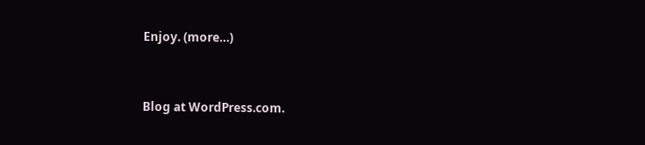Enjoy. (more…)


Blog at WordPress.com.